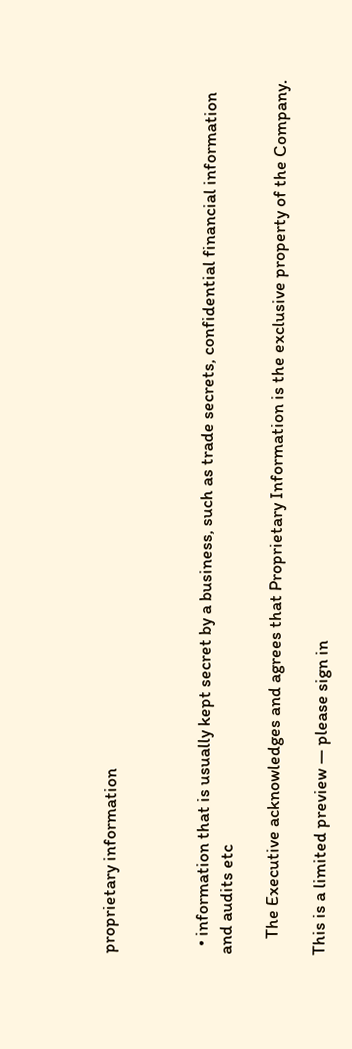proprietary information



  • information that is usually kept secret by a business, such as trade secrets, confidential financial information and audits etc

    The Executive acknowledges and agrees that Proprietary Information is the exclusive property of the Company.

This is a limited preview — please sign in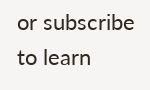or subscribe to learn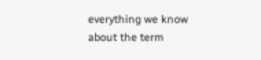everything we know about the term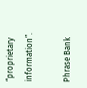“proprietary information”.

Phrase Bank